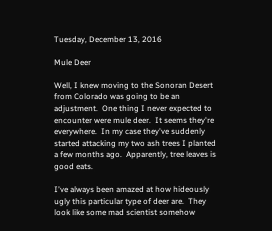Tuesday, December 13, 2016

Mule Deer

Well, I knew moving to the Sonoran Desert from Colorado was going to be an adjustment.  One thing I never expected to encounter were mule deer.  It seems they're everywhere.  In my case they've suddenly started attacking my two ash trees I planted a few months ago.  Apparently, tree leaves is good eats.

I've always been amazed at how hideously ugly this particular type of deer are.  They look like some mad scientist somehow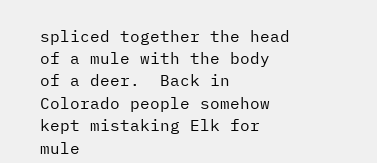spliced together the head of a mule with the body of a deer.  Back in Colorado people somehow kept mistaking Elk for mule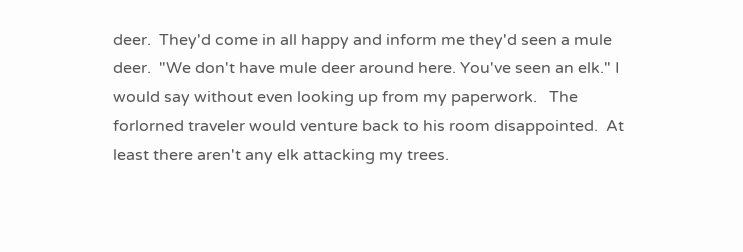deer.  They'd come in all happy and inform me they'd seen a mule deer.  "We don't have mule deer around here. You've seen an elk." I would say without even looking up from my paperwork.   The forlorned traveler would venture back to his room disappointed.  At least there aren't any elk attacking my trees.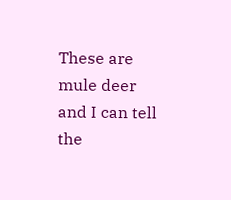These are mule deer and I can tell the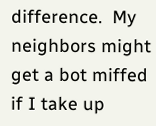difference.  My neighbors might get a bot miffed if I take up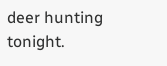deer hunting tonight.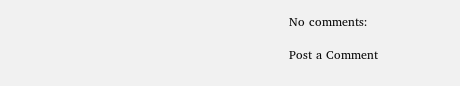No comments:

Post a Comment